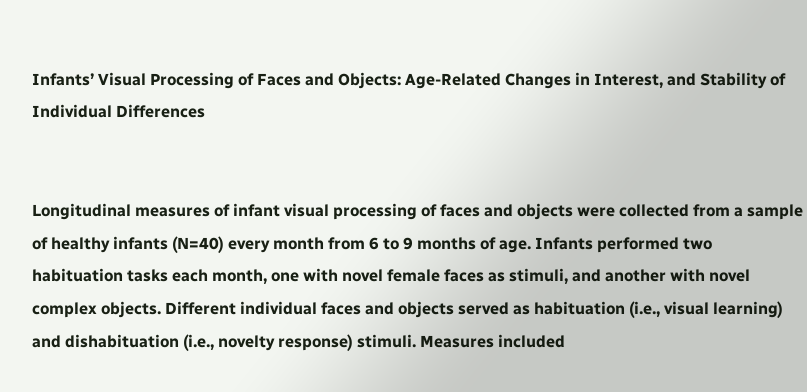Infants’ Visual Processing of Faces and Objects: Age-Related Changes in Interest, and Stability of Individual Differences


Longitudinal measures of infant visual processing of faces and objects were collected from a sample of healthy infants (N=40) every month from 6 to 9 months of age. Infants performed two habituation tasks each month, one with novel female faces as stimuli, and another with novel complex objects. Different individual faces and objects served as habituation (i.e., visual learning) and dishabituation (i.e., novelty response) stimuli. Measures included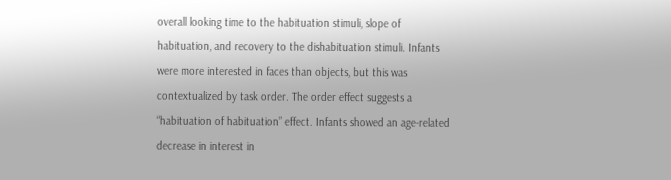overall looking time to the habituation stimuli, slope of habituation, and recovery to the dishabituation stimuli. Infants were more interested in faces than objects, but this was contextualized by task order. The order effect suggests a “habituation of habituation” effect. Infants showed an age-related decrease in interest in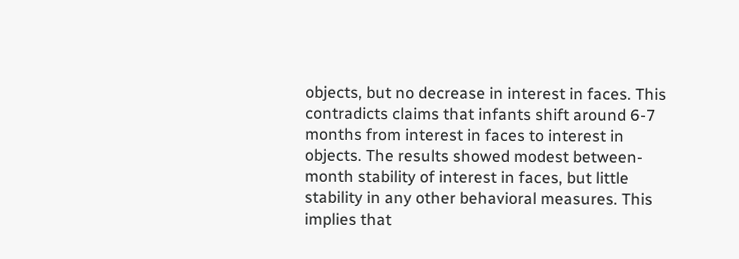objects, but no decrease in interest in faces. This contradicts claims that infants shift around 6-7 months from interest in faces to interest in objects. The results showed modest between-month stability of interest in faces, but little stability in any other behavioral measures. This implies that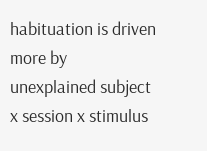habituation is driven more by unexplained subject x session x stimulus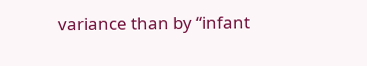variance than by “infant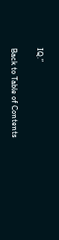IQ.”

Back to Table of Contents